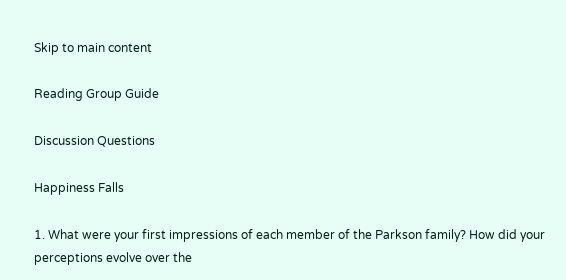Skip to main content

Reading Group Guide

Discussion Questions

Happiness Falls

1. What were your first impressions of each member of the Parkson family? How did your perceptions evolve over the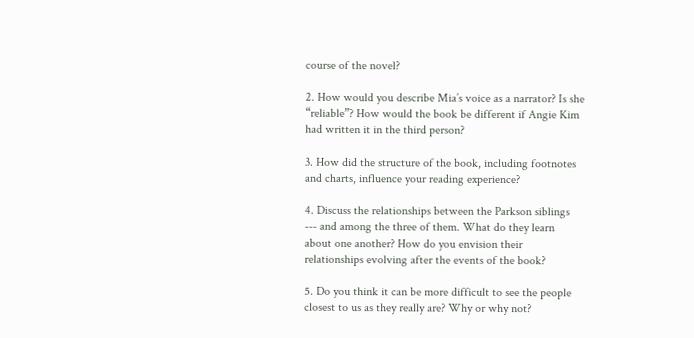course of the novel?

2. How would you describe Mia’s voice as a narrator? Is she “reliable”? How would the book be different if Angie Kim had written it in the third person?

3. How did the structure of the book, including footnotes and charts, influence your reading experience?

4. Discuss the relationships between the Parkson siblings --- and among the three of them. What do they learn about one another? How do you envision their relationships evolving after the events of the book?

5. Do you think it can be more difficult to see the people closest to us as they really are? Why or why not?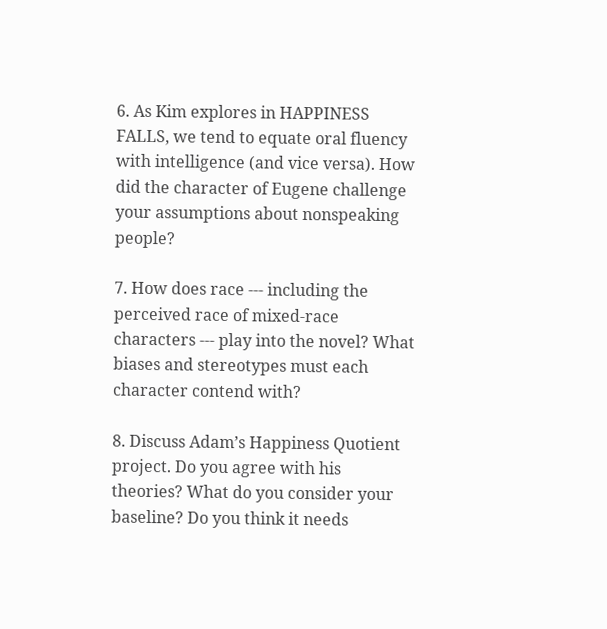6. As Kim explores in HAPPINESS FALLS, we tend to equate oral fluency with intelligence (and vice versa). How did the character of Eugene challenge your assumptions about nonspeaking people?

7. How does race --- including the perceived race of mixed-race characters --- play into the novel? What biases and stereotypes must each character contend with?

8. Discuss Adam’s Happiness Quotient project. Do you agree with his theories? What do you consider your baseline? Do you think it needs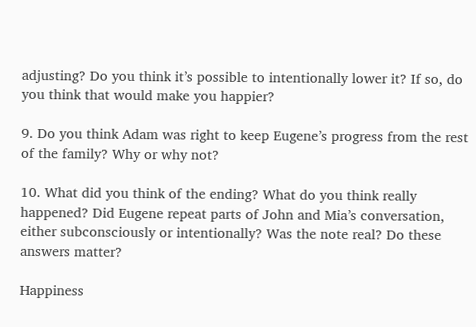adjusting? Do you think it’s possible to intentionally lower it? If so, do you think that would make you happier?

9. Do you think Adam was right to keep Eugene’s progress from the rest of the family? Why or why not?

10. What did you think of the ending? What do you think really happened? Did Eugene repeat parts of John and Mia’s conversation, either subconsciously or intentionally? Was the note real? Do these answers matter?

Happiness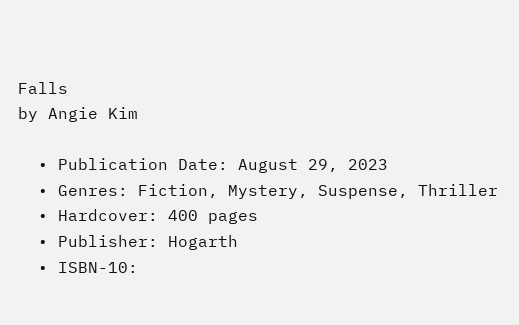Falls
by Angie Kim

  • Publication Date: August 29, 2023
  • Genres: Fiction, Mystery, Suspense, Thriller
  • Hardcover: 400 pages
  • Publisher: Hogarth
  • ISBN-10: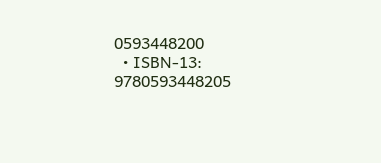0593448200
  • ISBN-13: 9780593448205